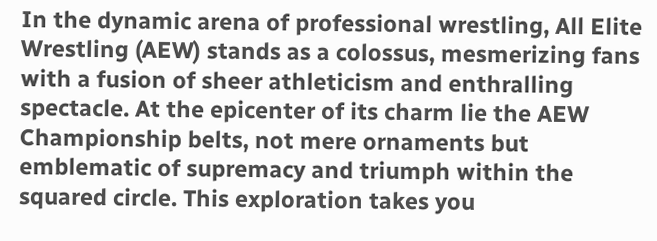In the dynamic arena of professional wrestling, All Elite Wrestling (AEW) stands as a colossus, mesmerizing fans with a fusion of sheer athleticism and enthralling spectacle. At the epicenter of its charm lie the AEW Championship belts, not mere ornaments but emblematic of supremacy and triumph within the squared circle. This exploration takes you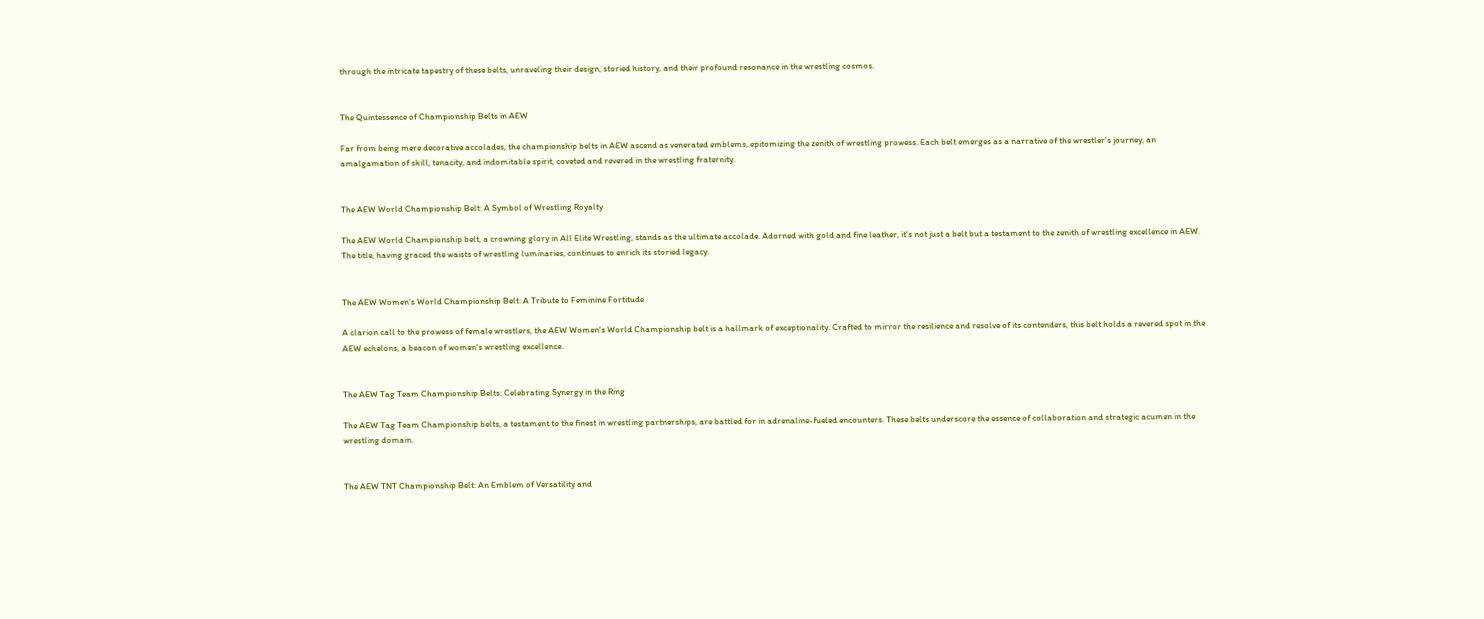through the intricate tapestry of these belts, unraveling their design, storied history, and their profound resonance in the wrestling cosmos.


The Quintessence of Championship Belts in AEW

Far from being mere decorative accolades, the championship belts in AEW ascend as venerated emblems, epitomizing the zenith of wrestling prowess. Each belt emerges as a narrative of the wrestler's journey, an amalgamation of skill, tenacity, and indomitable spirit, coveted and revered in the wrestling fraternity.


The AEW World Championship Belt: A Symbol of Wrestling Royalty

The AEW World Championship belt, a crowning glory in All Elite Wrestling, stands as the ultimate accolade. Adorned with gold and fine leather, it's not just a belt but a testament to the zenith of wrestling excellence in AEW. The title, having graced the waists of wrestling luminaries, continues to enrich its storied legacy.


The AEW Women's World Championship Belt: A Tribute to Feminine Fortitude

A clarion call to the prowess of female wrestlers, the AEW Women's World Championship belt is a hallmark of exceptionality. Crafted to mirror the resilience and resolve of its contenders, this belt holds a revered spot in the AEW echelons, a beacon of women's wrestling excellence.


The AEW Tag Team Championship Belts: Celebrating Synergy in the Ring

The AEW Tag Team Championship belts, a testament to the finest in wrestling partnerships, are battled for in adrenaline-fueled encounters. These belts underscore the essence of collaboration and strategic acumen in the wrestling domain.


The AEW TNT Championship Belt: An Emblem of Versatility and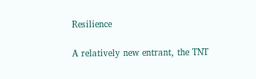Resilience

A relatively new entrant, the TNT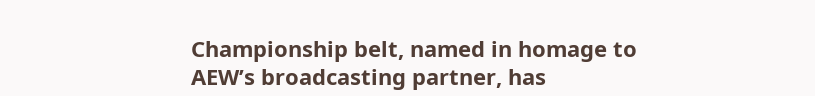Championship belt, named in homage to AEW’s broadcasting partner, has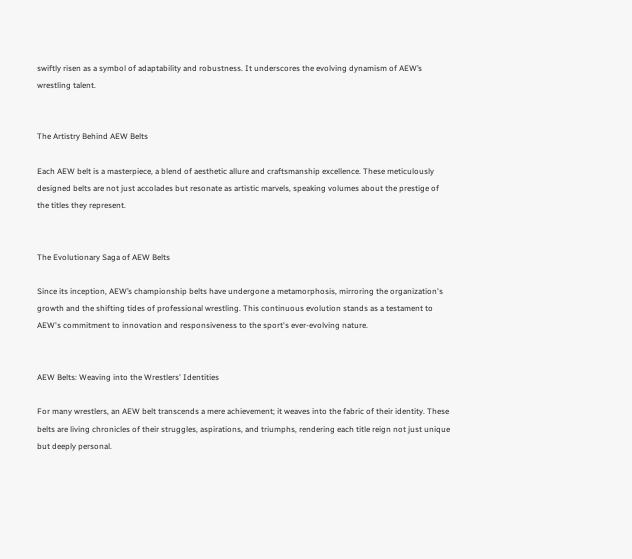swiftly risen as a symbol of adaptability and robustness. It underscores the evolving dynamism of AEW’s wrestling talent.


The Artistry Behind AEW Belts

Each AEW belt is a masterpiece, a blend of aesthetic allure and craftsmanship excellence. These meticulously designed belts are not just accolades but resonate as artistic marvels, speaking volumes about the prestige of the titles they represent.


The Evolutionary Saga of AEW Belts

Since its inception, AEW’s championship belts have undergone a metamorphosis, mirroring the organization's growth and the shifting tides of professional wrestling. This continuous evolution stands as a testament to AEW's commitment to innovation and responsiveness to the sport's ever-evolving nature.


AEW Belts: Weaving into the Wrestlers' Identities

For many wrestlers, an AEW belt transcends a mere achievement; it weaves into the fabric of their identity. These belts are living chronicles of their struggles, aspirations, and triumphs, rendering each title reign not just unique but deeply personal.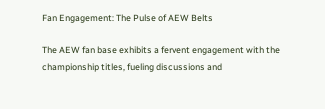Fan Engagement: The Pulse of AEW Belts

The AEW fan base exhibits a fervent engagement with the championship titles, fueling discussions and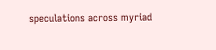speculations across myriad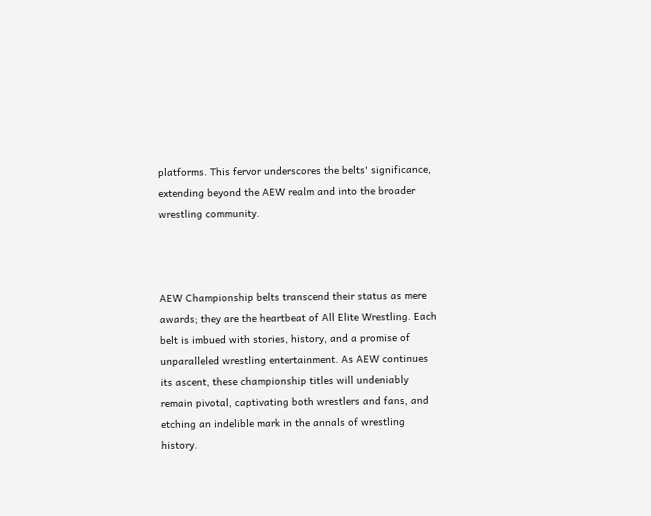platforms. This fervor underscores the belts' significance, extending beyond the AEW realm and into the broader wrestling community.



AEW Championship belts transcend their status as mere awards; they are the heartbeat of All Elite Wrestling. Each belt is imbued with stories, history, and a promise of unparalleled wrestling entertainment. As AEW continues its ascent, these championship titles will undeniably remain pivotal, captivating both wrestlers and fans, and etching an indelible mark in the annals of wrestling history.